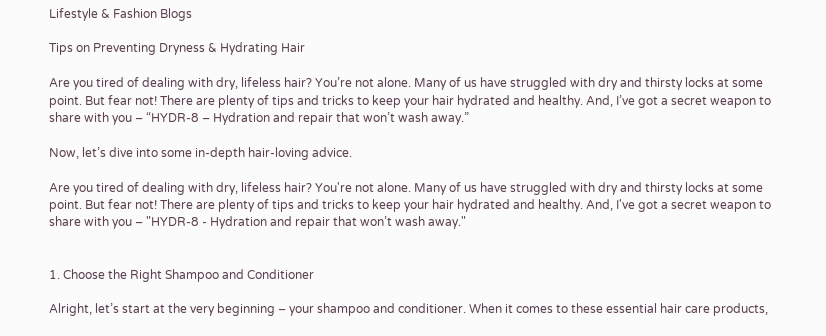Lifestyle & Fashion Blogs

Tips on Preventing Dryness & Hydrating Hair

Are you tired of dealing with dry, lifeless hair? You’re not alone. Many of us have struggled with dry and thirsty locks at some point. But fear not! There are plenty of tips and tricks to keep your hair hydrated and healthy. And, I’ve got a secret weapon to share with you – “HYDR-8 – Hydration and repair that won’t wash away.”

Now, let’s dive into some in-depth hair-loving advice.

Are you tired of dealing with dry, lifeless hair? You're not alone. Many of us have struggled with dry and thirsty locks at some point. But fear not! There are plenty of tips and tricks to keep your hair hydrated and healthy. And, I've got a secret weapon to share with you – "HYDR-8 - Hydration and repair that won’t wash away."


1. Choose the Right Shampoo and Conditioner

Alright, let’s start at the very beginning – your shampoo and conditioner. When it comes to these essential hair care products,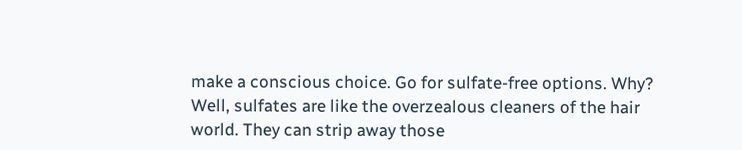make a conscious choice. Go for sulfate-free options. Why? Well, sulfates are like the overzealous cleaners of the hair world. They can strip away those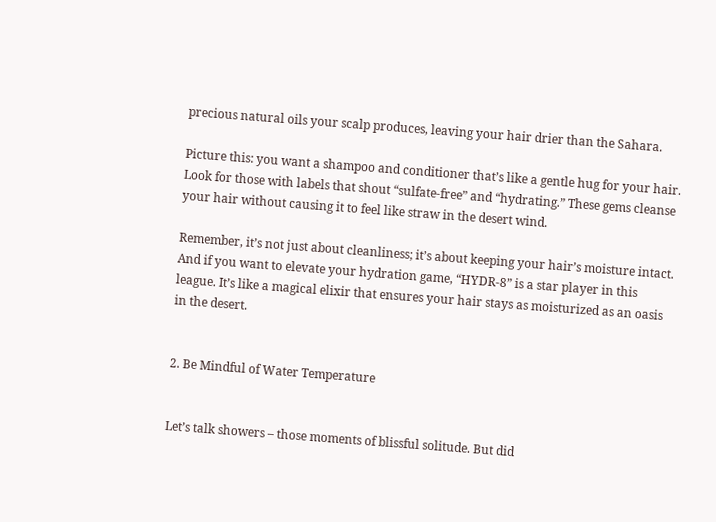precious natural oils your scalp produces, leaving your hair drier than the Sahara.

Picture this: you want a shampoo and conditioner that’s like a gentle hug for your hair. Look for those with labels that shout “sulfate-free” and “hydrating.” These gems cleanse your hair without causing it to feel like straw in the desert wind.

Remember, it’s not just about cleanliness; it’s about keeping your hair’s moisture intact. And if you want to elevate your hydration game, “HYDR-8” is a star player in this league. It’s like a magical elixir that ensures your hair stays as moisturized as an oasis in the desert.


2. Be Mindful of Water Temperature


Let’s talk showers – those moments of blissful solitude. But did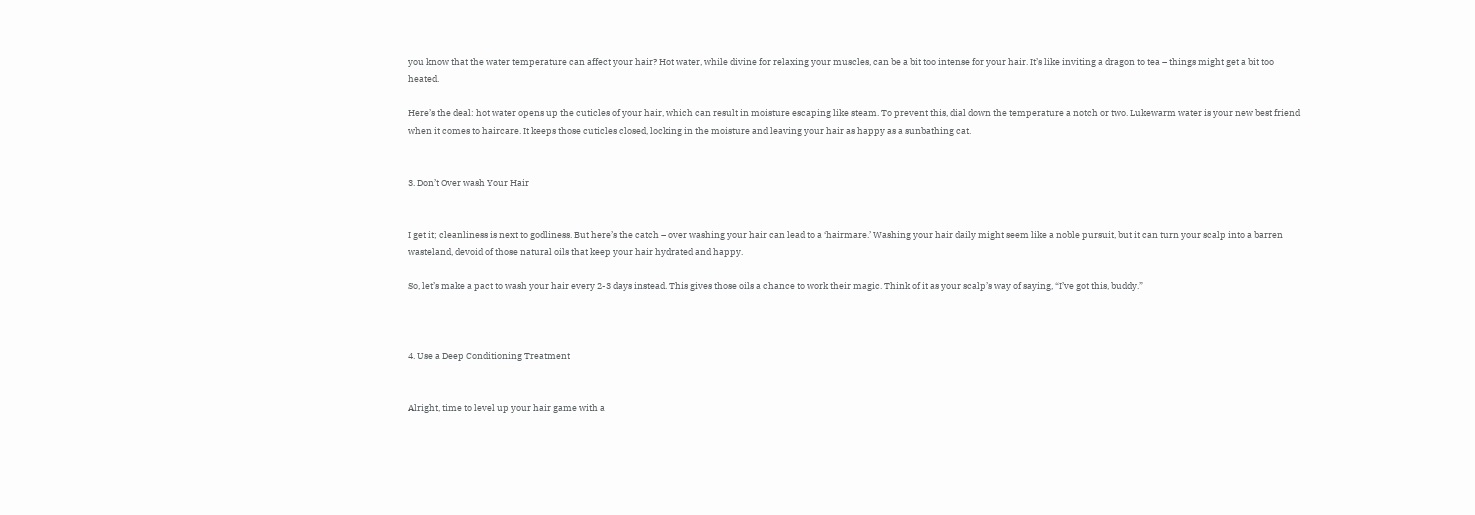you know that the water temperature can affect your hair? Hot water, while divine for relaxing your muscles, can be a bit too intense for your hair. It’s like inviting a dragon to tea – things might get a bit too heated.

Here’s the deal: hot water opens up the cuticles of your hair, which can result in moisture escaping like steam. To prevent this, dial down the temperature a notch or two. Lukewarm water is your new best friend when it comes to haircare. It keeps those cuticles closed, locking in the moisture and leaving your hair as happy as a sunbathing cat.


3. Don’t Over wash Your Hair


I get it; cleanliness is next to godliness. But here’s the catch – over washing your hair can lead to a ‘hairmare.’ Washing your hair daily might seem like a noble pursuit, but it can turn your scalp into a barren wasteland, devoid of those natural oils that keep your hair hydrated and happy.

So, let’s make a pact to wash your hair every 2-3 days instead. This gives those oils a chance to work their magic. Think of it as your scalp’s way of saying, “I’ve got this, buddy.”



4. Use a Deep Conditioning Treatment


Alright, time to level up your hair game with a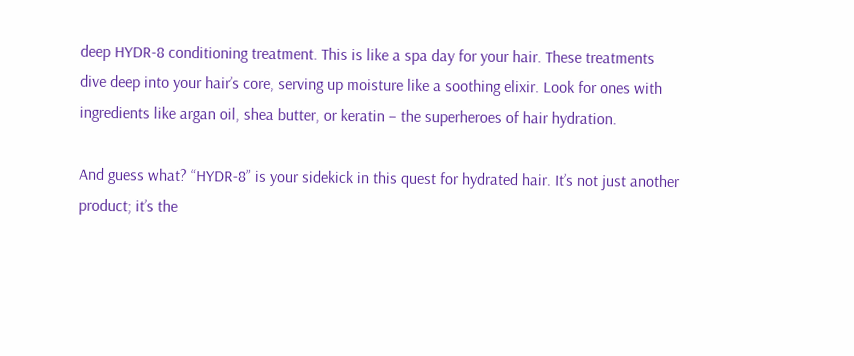deep HYDR-8 conditioning treatment. This is like a spa day for your hair. These treatments dive deep into your hair’s core, serving up moisture like a soothing elixir. Look for ones with ingredients like argan oil, shea butter, or keratin – the superheroes of hair hydration.

And guess what? “HYDR-8” is your sidekick in this quest for hydrated hair. It’s not just another product; it’s the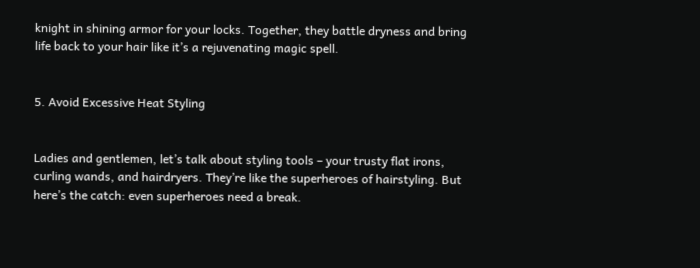knight in shining armor for your locks. Together, they battle dryness and bring life back to your hair like it’s a rejuvenating magic spell.


5. Avoid Excessive Heat Styling


Ladies and gentlemen, let’s talk about styling tools – your trusty flat irons, curling wands, and hairdryers. They’re like the superheroes of hairstyling. But here’s the catch: even superheroes need a break.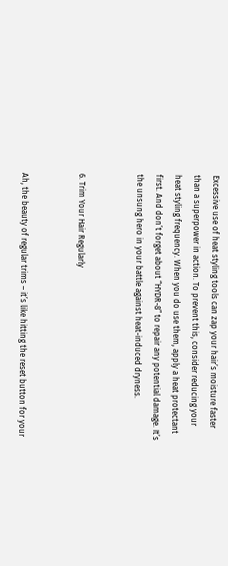Excessive use of heat styling tools can zap your hair’s moisture faster than a superpower in action. To prevent this, consider reducing your heat styling frequency. When you do use them, apply a heat protectant first. And don’t forget about “HYDR-8” to repair any potential damage. It’s the unsung hero in your battle against heat-induced dryness.


6. Trim Your Hair Regularly


Ah, the beauty of regular trims – it’s like hitting the reset button for your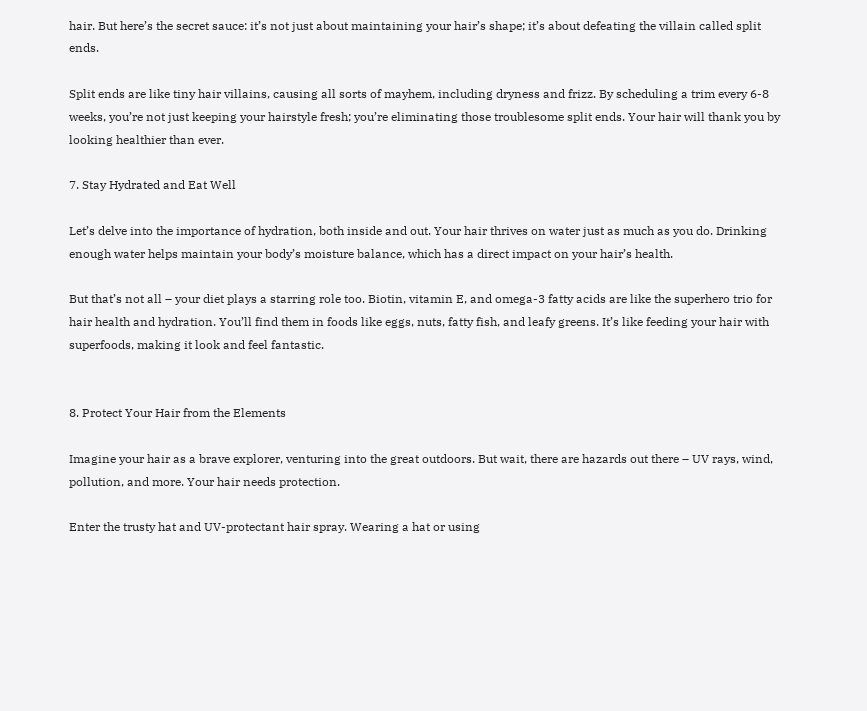hair. But here’s the secret sauce: it’s not just about maintaining your hair’s shape; it’s about defeating the villain called split ends.

Split ends are like tiny hair villains, causing all sorts of mayhem, including dryness and frizz. By scheduling a trim every 6-8 weeks, you’re not just keeping your hairstyle fresh; you’re eliminating those troublesome split ends. Your hair will thank you by looking healthier than ever.

7. Stay Hydrated and Eat Well

Let’s delve into the importance of hydration, both inside and out. Your hair thrives on water just as much as you do. Drinking enough water helps maintain your body’s moisture balance, which has a direct impact on your hair’s health.

But that’s not all – your diet plays a starring role too. Biotin, vitamin E, and omega-3 fatty acids are like the superhero trio for hair health and hydration. You’ll find them in foods like eggs, nuts, fatty fish, and leafy greens. It’s like feeding your hair with superfoods, making it look and feel fantastic.


8. Protect Your Hair from the Elements

Imagine your hair as a brave explorer, venturing into the great outdoors. But wait, there are hazards out there – UV rays, wind, pollution, and more. Your hair needs protection.

Enter the trusty hat and UV-protectant hair spray. Wearing a hat or using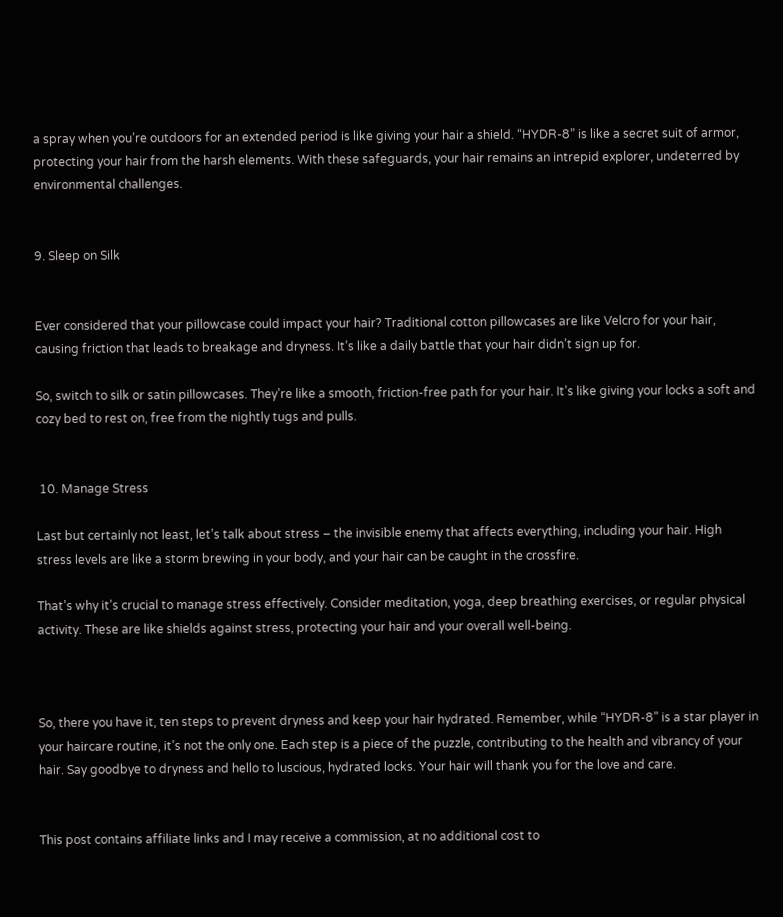a spray when you’re outdoors for an extended period is like giving your hair a shield. “HYDR-8” is like a secret suit of armor, protecting your hair from the harsh elements. With these safeguards, your hair remains an intrepid explorer, undeterred by environmental challenges.


9. Sleep on Silk


Ever considered that your pillowcase could impact your hair? Traditional cotton pillowcases are like Velcro for your hair, causing friction that leads to breakage and dryness. It’s like a daily battle that your hair didn’t sign up for.

So, switch to silk or satin pillowcases. They’re like a smooth, friction-free path for your hair. It’s like giving your locks a soft and cozy bed to rest on, free from the nightly tugs and pulls.


 10. Manage Stress

Last but certainly not least, let’s talk about stress – the invisible enemy that affects everything, including your hair. High stress levels are like a storm brewing in your body, and your hair can be caught in the crossfire.

That’s why it’s crucial to manage stress effectively. Consider meditation, yoga, deep breathing exercises, or regular physical activity. These are like shields against stress, protecting your hair and your overall well-being.



So, there you have it, ten steps to prevent dryness and keep your hair hydrated. Remember, while “HYDR-8” is a star player in your haircare routine, it’s not the only one. Each step is a piece of the puzzle, contributing to the health and vibrancy of your hair. Say goodbye to dryness and hello to luscious, hydrated locks. Your hair will thank you for the love and care.


This post contains affiliate links and I may receive a commission, at no additional cost to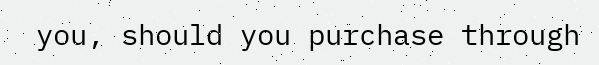you, should you purchase through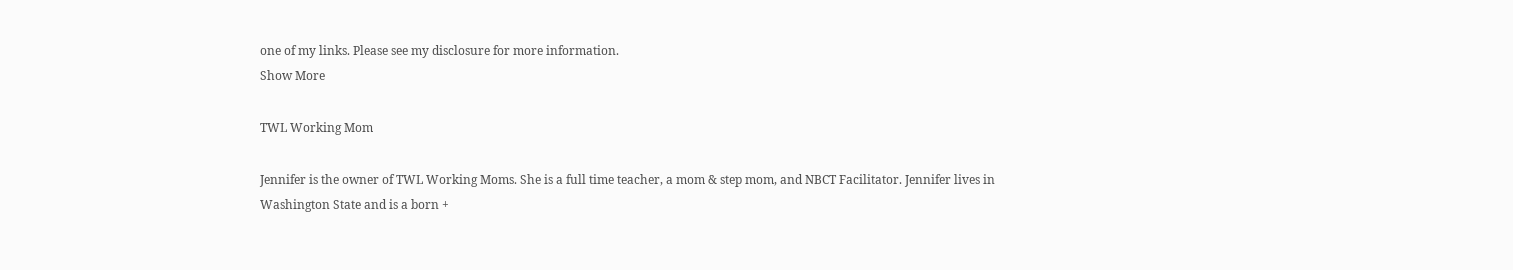one of my links. Please see my disclosure for more information.
Show More

TWL Working Mom

Jennifer is the owner of TWL Working Moms. She is a full time teacher, a mom & step mom, and NBCT Facilitator. Jennifer lives in Washington State and is a born +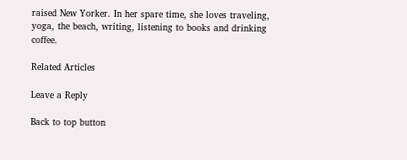raised New Yorker. In her spare time, she loves traveling, yoga, the beach, writing, listening to books and drinking coffee.

Related Articles

Leave a Reply

Back to top button